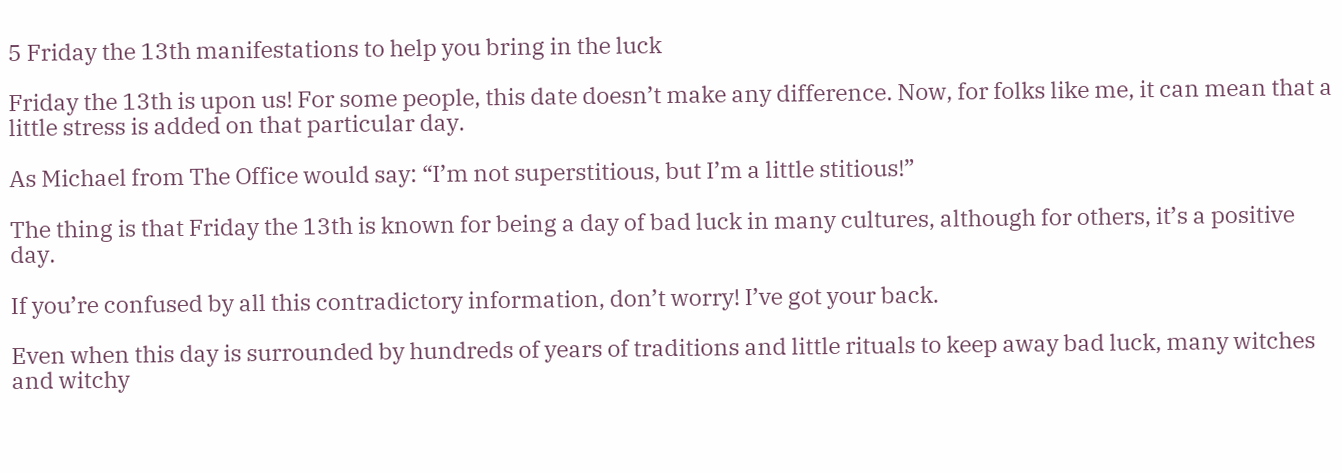5 Friday the 13th manifestations to help you bring in the luck

Friday the 13th is upon us! For some people, this date doesn’t make any difference. Now, for folks like me, it can mean that a little stress is added on that particular day.

As Michael from The Office would say: “I’m not superstitious, but I’m a little stitious!”

The thing is that Friday the 13th is known for being a day of bad luck in many cultures, although for others, it’s a positive day.

If you’re confused by all this contradictory information, don’t worry! I’ve got your back.

Even when this day is surrounded by hundreds of years of traditions and little rituals to keep away bad luck, many witches and witchy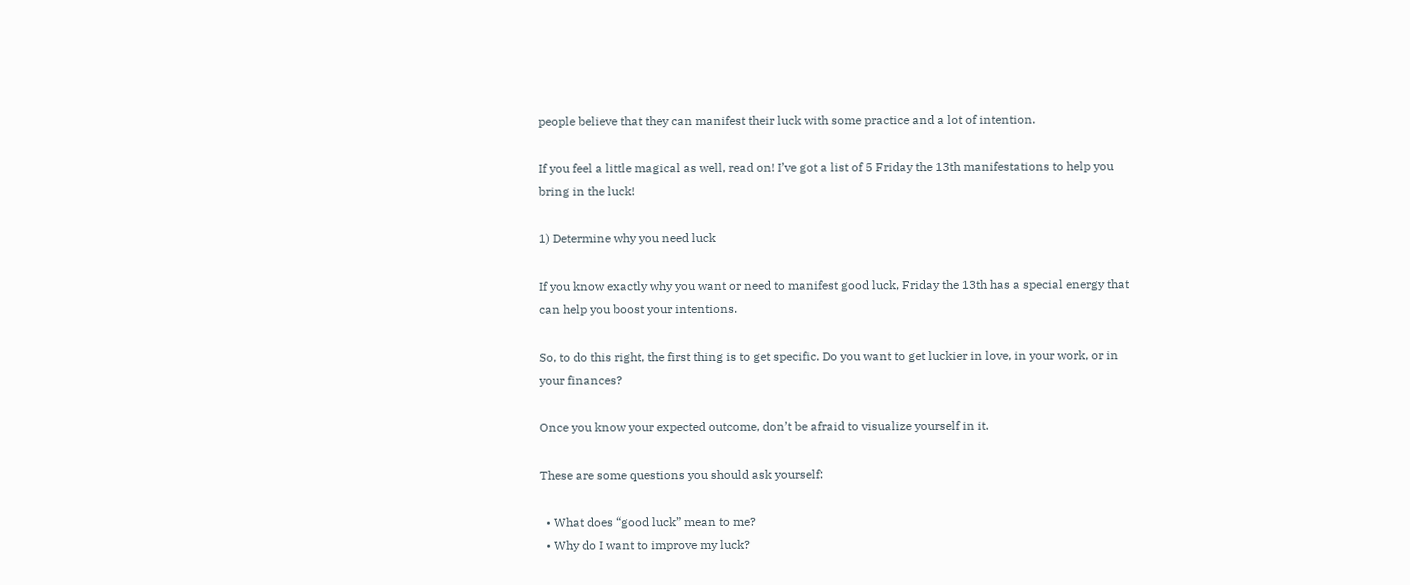people believe that they can manifest their luck with some practice and a lot of intention.

If you feel a little magical as well, read on! I’ve got a list of 5 Friday the 13th manifestations to help you bring in the luck!

1) Determine why you need luck

If you know exactly why you want or need to manifest good luck, Friday the 13th has a special energy that can help you boost your intentions.

So, to do this right, the first thing is to get specific. Do you want to get luckier in love, in your work, or in your finances?

Once you know your expected outcome, don’t be afraid to visualize yourself in it.

These are some questions you should ask yourself:

  • What does “good luck” mean to me?
  • Why do I want to improve my luck?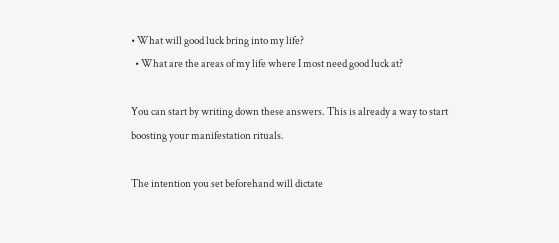• What will good luck bring into my life?
  • What are the areas of my life where I most need good luck at?

You can start by writing down these answers. This is already a way to start boosting your manifestation rituals.

The intention you set beforehand will dictate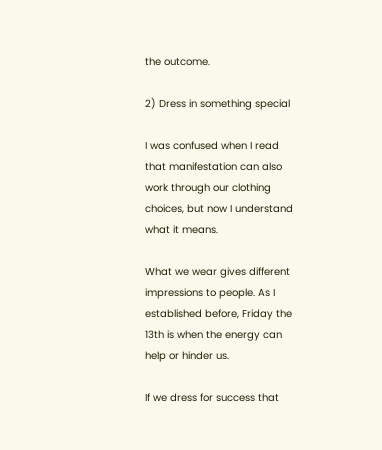the outcome.

2) Dress in something special

I was confused when I read that manifestation can also work through our clothing choices, but now I understand what it means.

What we wear gives different impressions to people. As I established before, Friday the 13th is when the energy can help or hinder us.

If we dress for success that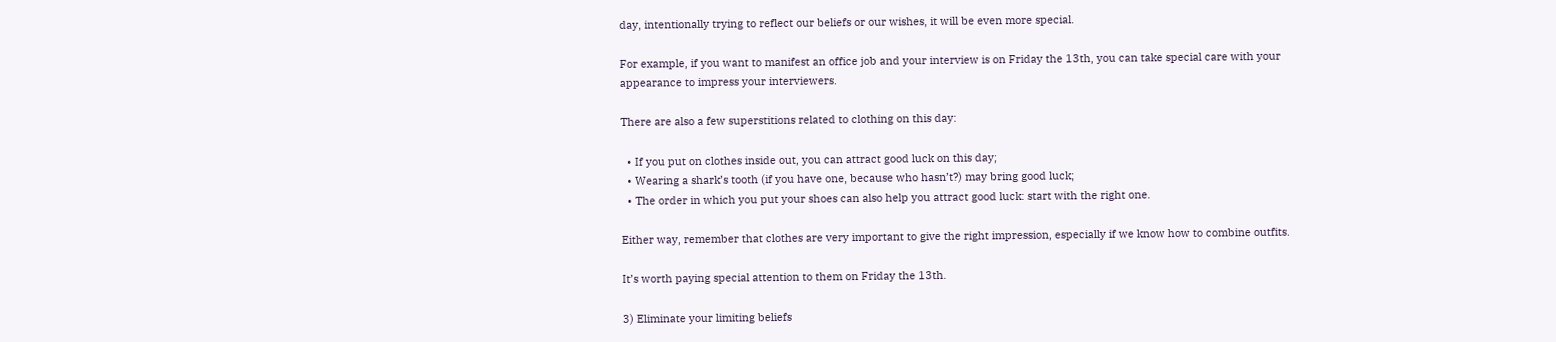day, intentionally trying to reflect our beliefs or our wishes, it will be even more special.

For example, if you want to manifest an office job and your interview is on Friday the 13th, you can take special care with your appearance to impress your interviewers.

There are also a few superstitions related to clothing on this day:

  • If you put on clothes inside out, you can attract good luck on this day;
  • Wearing a shark’s tooth (if you have one, because who hasn’t?) may bring good luck;
  • The order in which you put your shoes can also help you attract good luck: start with the right one.

Either way, remember that clothes are very important to give the right impression, especially if we know how to combine outfits.

It’s worth paying special attention to them on Friday the 13th.

3) Eliminate your limiting beliefs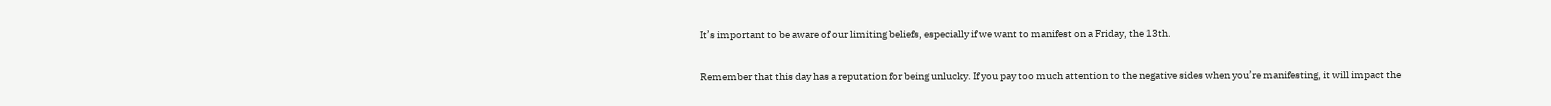It’s important to be aware of our limiting beliefs, especially if we want to manifest on a Friday, the 13th.

Remember that this day has a reputation for being unlucky. If you pay too much attention to the negative sides when you’re manifesting, it will impact the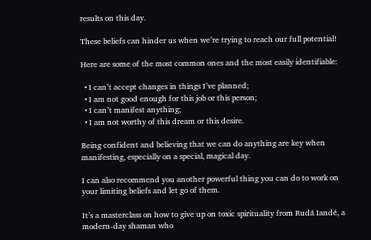results on this day.

These beliefs can hinder us when we’re trying to reach our full potential!

Here are some of the most common ones and the most easily identifiable:

  • I can’t accept changes in things I’ve planned;
  • I am not good enough for this job or this person;
  • I can’t manifest anything;
  • I am not worthy of this dream or this desire.

Being confident and believing that we can do anything are key when manifesting, especially on a special, magical day.

I can also recommend you another powerful thing you can do to work on your limiting beliefs and let go of them.

It’s a masterclass on how to give up on toxic spirituality from Rudá Iandé, a modern-day shaman who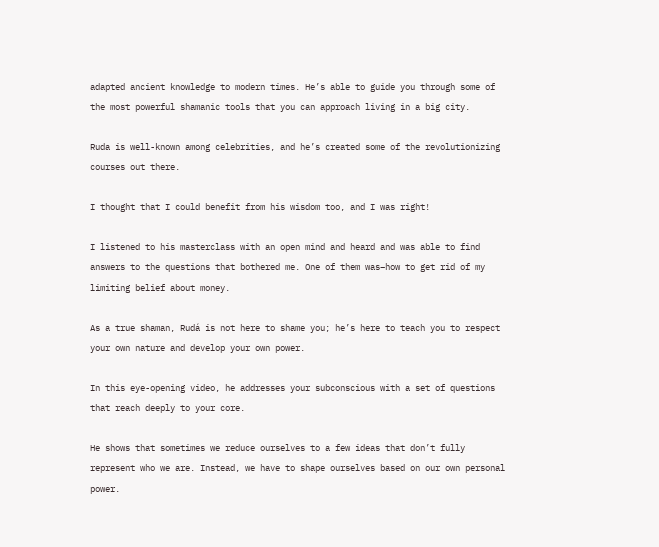adapted ancient knowledge to modern times. He’s able to guide you through some of the most powerful shamanic tools that you can approach living in a big city.

Ruda is well-known among celebrities, and he’s created some of the revolutionizing courses out there.

I thought that I could benefit from his wisdom too, and I was right!

I listened to his masterclass with an open mind and heard and was able to find answers to the questions that bothered me. One of them was–how to get rid of my limiting belief about money.

As a true shaman, Rudá is not here to shame you; he’s here to teach you to respect your own nature and develop your own power.

In this eye-opening video, he addresses your subconscious with a set of questions that reach deeply to your core.

He shows that sometimes we reduce ourselves to a few ideas that don’t fully represent who we are. Instead, we have to shape ourselves based on our own personal power.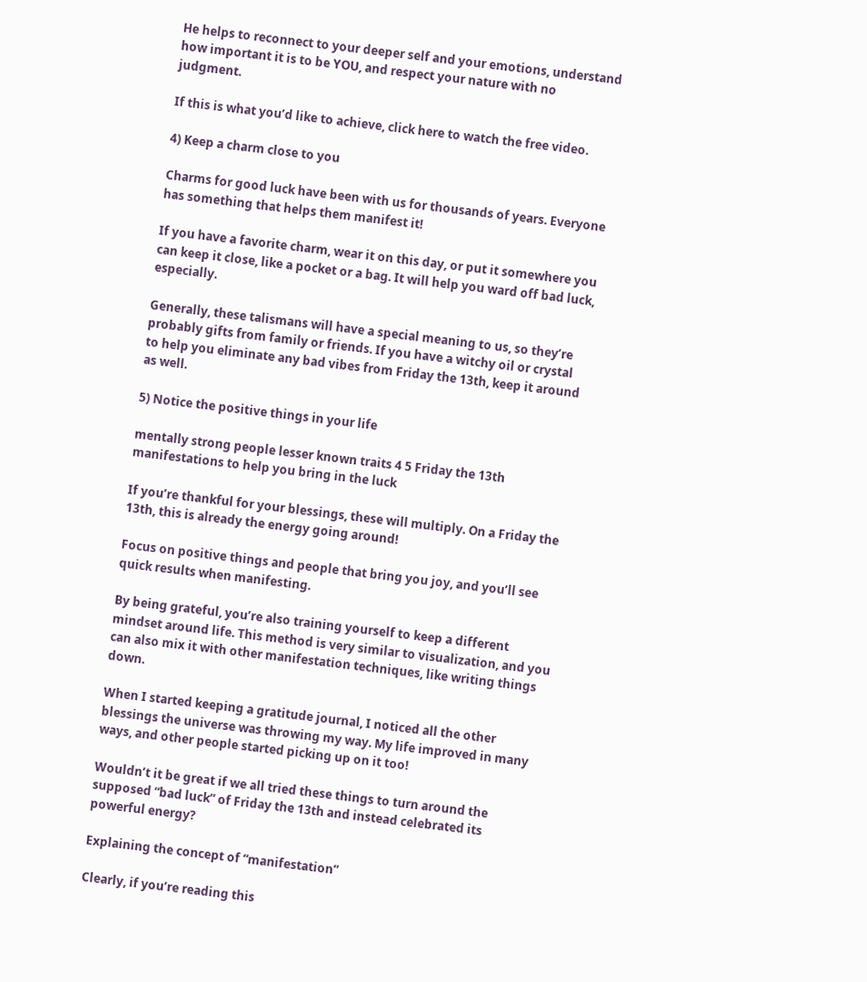He helps to reconnect to your deeper self and your emotions, understand how important it is to be YOU, and respect your nature with no judgment.

If this is what you’d like to achieve, click here to watch the free video.

4) Keep a charm close to you

Charms for good luck have been with us for thousands of years. Everyone has something that helps them manifest it!

If you have a favorite charm, wear it on this day, or put it somewhere you can keep it close, like a pocket or a bag. It will help you ward off bad luck, especially.

Generally, these talismans will have a special meaning to us, so they’re probably gifts from family or friends. If you have a witchy oil or crystal to help you eliminate any bad vibes from Friday the 13th, keep it around as well.

5) Notice the positive things in your life

mentally strong people lesser known traits 4 5 Friday the 13th manifestations to help you bring in the luck

If you’re thankful for your blessings, these will multiply. On a Friday the 13th, this is already the energy going around!

Focus on positive things and people that bring you joy, and you’ll see quick results when manifesting.

By being grateful, you’re also training yourself to keep a different mindset around life. This method is very similar to visualization, and you can also mix it with other manifestation techniques, like writing things down.

When I started keeping a gratitude journal, I noticed all the other blessings the universe was throwing my way. My life improved in many ways, and other people started picking up on it too!

Wouldn’t it be great if we all tried these things to turn around the supposed “bad luck” of Friday the 13th and instead celebrated its powerful energy?

Explaining the concept of “manifestation”

Clearly, if you’re reading this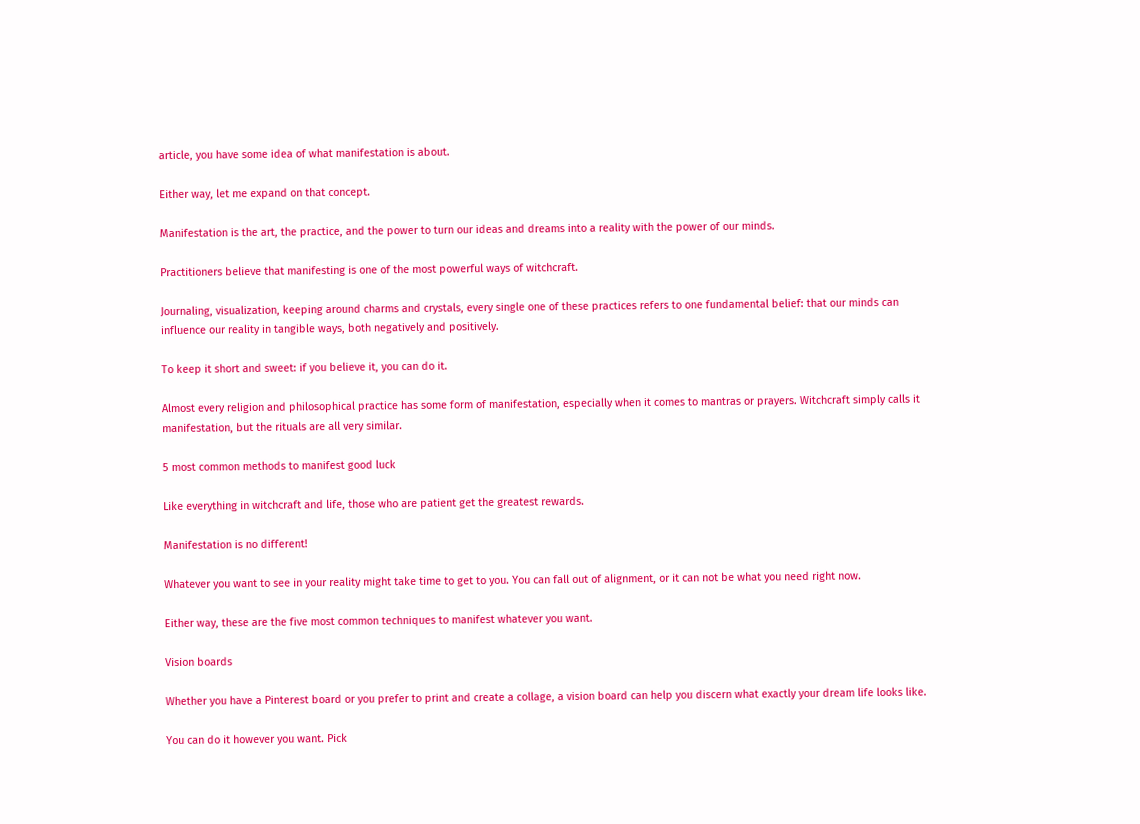article, you have some idea of what manifestation is about.

Either way, let me expand on that concept.

Manifestation is the art, the practice, and the power to turn our ideas and dreams into a reality with the power of our minds.

Practitioners believe that manifesting is one of the most powerful ways of witchcraft.

Journaling, visualization, keeping around charms and crystals, every single one of these practices refers to one fundamental belief: that our minds can influence our reality in tangible ways, both negatively and positively.

To keep it short and sweet: if you believe it, you can do it.

Almost every religion and philosophical practice has some form of manifestation, especially when it comes to mantras or prayers. Witchcraft simply calls it manifestation, but the rituals are all very similar.

5 most common methods to manifest good luck

Like everything in witchcraft and life, those who are patient get the greatest rewards.

Manifestation is no different!

Whatever you want to see in your reality might take time to get to you. You can fall out of alignment, or it can not be what you need right now.

Either way, these are the five most common techniques to manifest whatever you want.

Vision boards

Whether you have a Pinterest board or you prefer to print and create a collage, a vision board can help you discern what exactly your dream life looks like.

You can do it however you want. Pick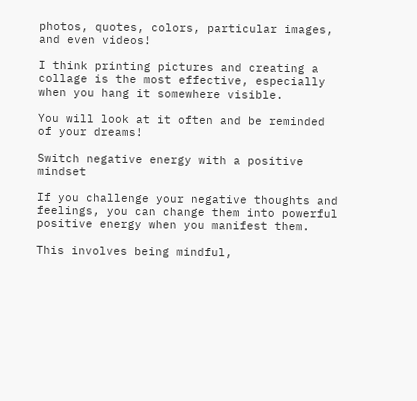photos, quotes, colors, particular images, and even videos!

I think printing pictures and creating a collage is the most effective, especially when you hang it somewhere visible.

You will look at it often and be reminded of your dreams!

Switch negative energy with a positive mindset

If you challenge your negative thoughts and feelings, you can change them into powerful positive energy when you manifest them.

This involves being mindful,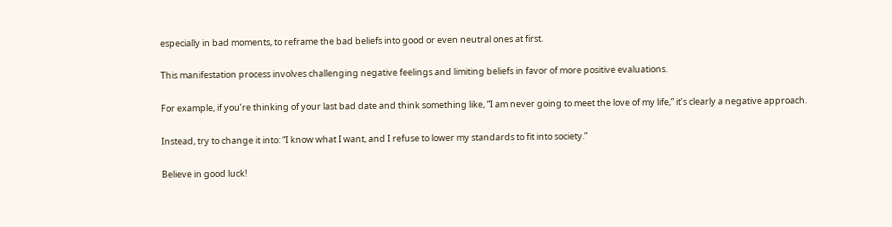especially in bad moments, to reframe the bad beliefs into good or even neutral ones at first.

This manifestation process involves challenging negative feelings and limiting beliefs in favor of more positive evaluations.

For example, if you’re thinking of your last bad date and think something like, “I am never going to meet the love of my life,” it’s clearly a negative approach.

Instead, try to change it into: “I know what I want, and I refuse to lower my standards to fit into society.”

Believe in good luck!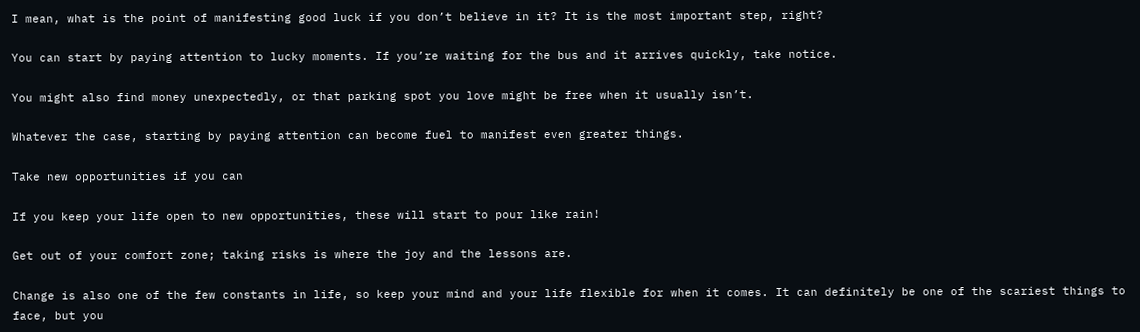I mean, what is the point of manifesting good luck if you don’t believe in it? It is the most important step, right?

You can start by paying attention to lucky moments. If you’re waiting for the bus and it arrives quickly, take notice.

You might also find money unexpectedly, or that parking spot you love might be free when it usually isn’t.

Whatever the case, starting by paying attention can become fuel to manifest even greater things.

Take new opportunities if you can

If you keep your life open to new opportunities, these will start to pour like rain!

Get out of your comfort zone; taking risks is where the joy and the lessons are.

Change is also one of the few constants in life, so keep your mind and your life flexible for when it comes. It can definitely be one of the scariest things to face, but you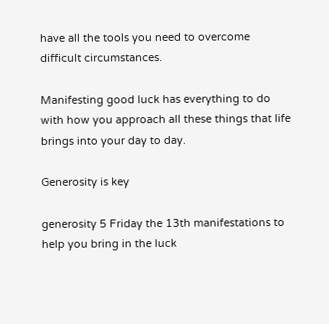have all the tools you need to overcome difficult circumstances.

Manifesting good luck has everything to do with how you approach all these things that life brings into your day to day.

Generosity is key

generosity 5 Friday the 13th manifestations to help you bring in the luck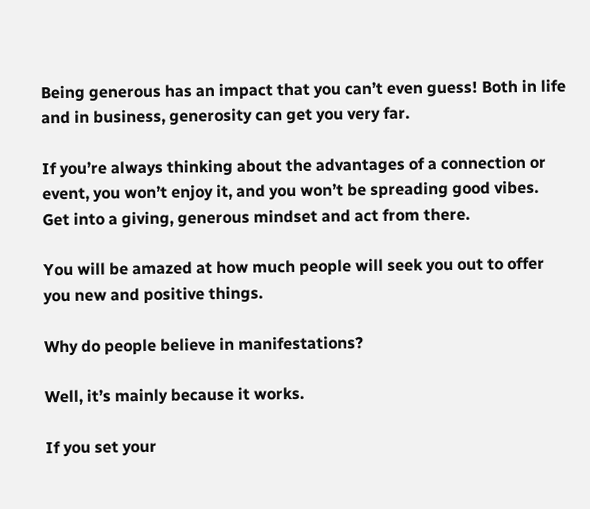Being generous has an impact that you can’t even guess! Both in life and in business, generosity can get you very far.

If you’re always thinking about the advantages of a connection or event, you won’t enjoy it, and you won’t be spreading good vibes. Get into a giving, generous mindset and act from there.

You will be amazed at how much people will seek you out to offer you new and positive things.

Why do people believe in manifestations?

Well, it’s mainly because it works.

If you set your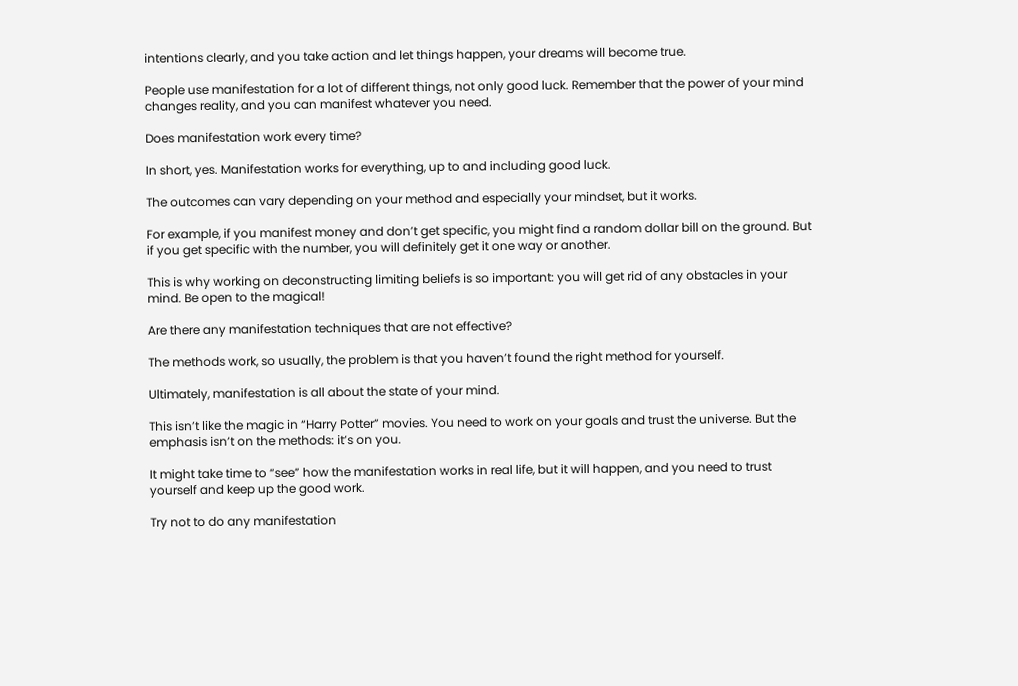intentions clearly, and you take action and let things happen, your dreams will become true.

People use manifestation for a lot of different things, not only good luck. Remember that the power of your mind changes reality, and you can manifest whatever you need.

Does manifestation work every time?

In short, yes. Manifestation works for everything, up to and including good luck.

The outcomes can vary depending on your method and especially your mindset, but it works.

For example, if you manifest money and don’t get specific, you might find a random dollar bill on the ground. But if you get specific with the number, you will definitely get it one way or another.

This is why working on deconstructing limiting beliefs is so important: you will get rid of any obstacles in your mind. Be open to the magical!

Are there any manifestation techniques that are not effective?

The methods work, so usually, the problem is that you haven’t found the right method for yourself.

Ultimately, manifestation is all about the state of your mind.

This isn’t like the magic in “Harry Potter” movies. You need to work on your goals and trust the universe. But the emphasis isn’t on the methods: it’s on you.

It might take time to “see” how the manifestation works in real life, but it will happen, and you need to trust yourself and keep up the good work.

Try not to do any manifestation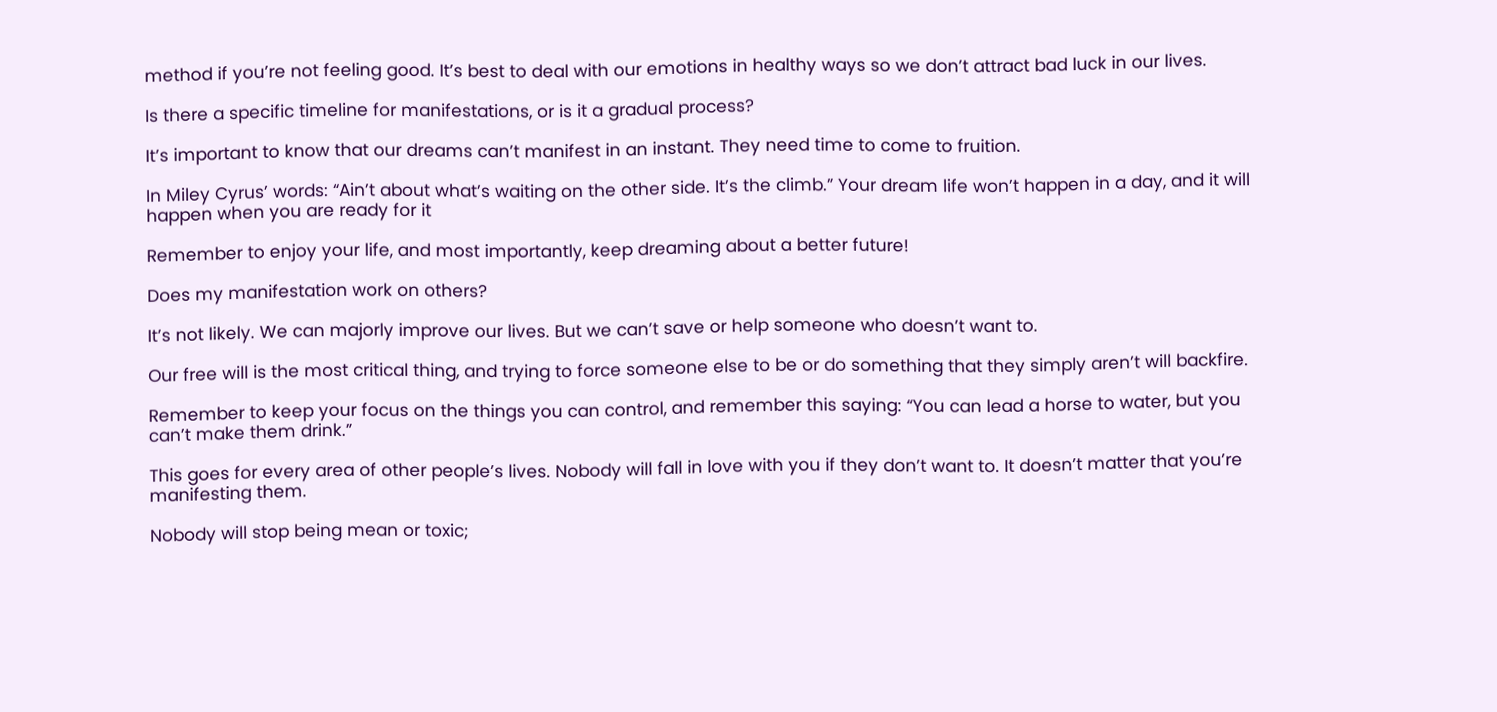method if you’re not feeling good. It’s best to deal with our emotions in healthy ways so we don’t attract bad luck in our lives.

Is there a specific timeline for manifestations, or is it a gradual process?

It’s important to know that our dreams can’t manifest in an instant. They need time to come to fruition.

In Miley Cyrus’ words: “Ain’t about what’s waiting on the other side. It’s the climb.” Your dream life won’t happen in a day, and it will happen when you are ready for it

Remember to enjoy your life, and most importantly, keep dreaming about a better future!

Does my manifestation work on others?

It’s not likely. We can majorly improve our lives. But we can’t save or help someone who doesn’t want to.

Our free will is the most critical thing, and trying to force someone else to be or do something that they simply aren’t will backfire.

Remember to keep your focus on the things you can control, and remember this saying: “You can lead a horse to water, but you can’t make them drink.”

This goes for every area of other people’s lives. Nobody will fall in love with you if they don’t want to. It doesn’t matter that you’re manifesting them.

Nobody will stop being mean or toxic;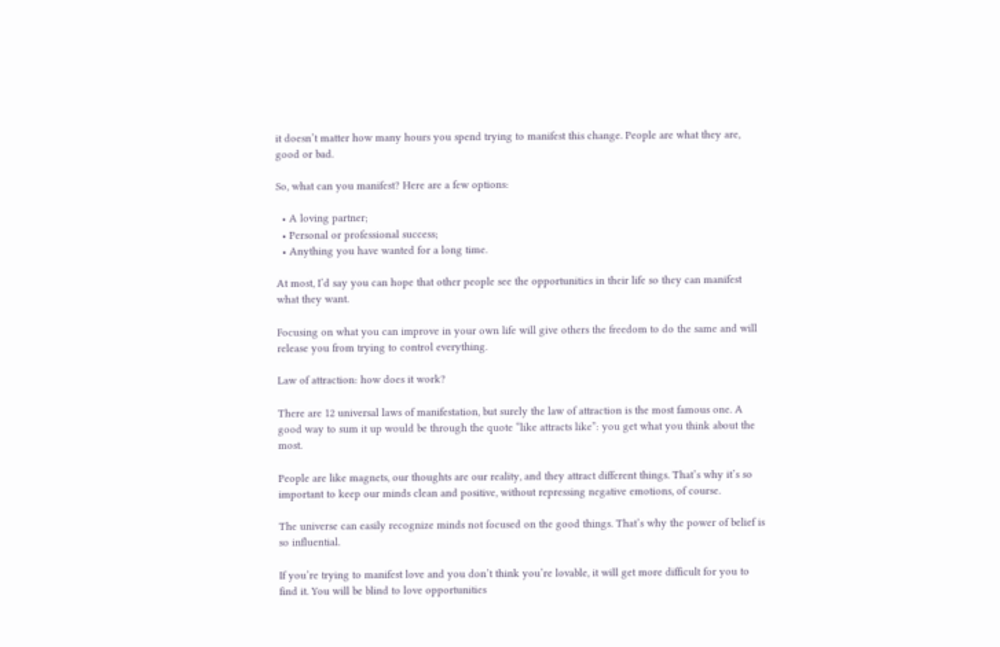it doesn’t matter how many hours you spend trying to manifest this change. People are what they are, good or bad.

So, what can you manifest? Here are a few options:

  • A loving partner;
  • Personal or professional success;
  • Anything you have wanted for a long time.

At most, I’d say you can hope that other people see the opportunities in their life so they can manifest what they want.

Focusing on what you can improve in your own life will give others the freedom to do the same and will release you from trying to control everything.

Law of attraction: how does it work?

There are 12 universal laws of manifestation, but surely the law of attraction is the most famous one. A good way to sum it up would be through the quote “like attracts like”: you get what you think about the most.

People are like magnets, our thoughts are our reality, and they attract different things. That’s why it’s so important to keep our minds clean and positive, without repressing negative emotions, of course.

The universe can easily recognize minds not focused on the good things. That’s why the power of belief is so influential.

If you’re trying to manifest love and you don’t think you’re lovable, it will get more difficult for you to find it. You will be blind to love opportunities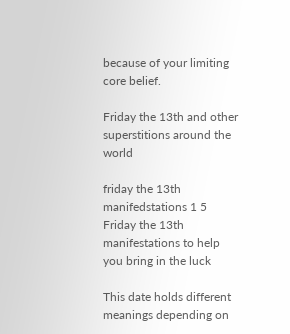because of your limiting core belief.

Friday the 13th and other superstitions around the world

friday the 13th manifedstations 1 5 Friday the 13th manifestations to help you bring in the luck

This date holds different meanings depending on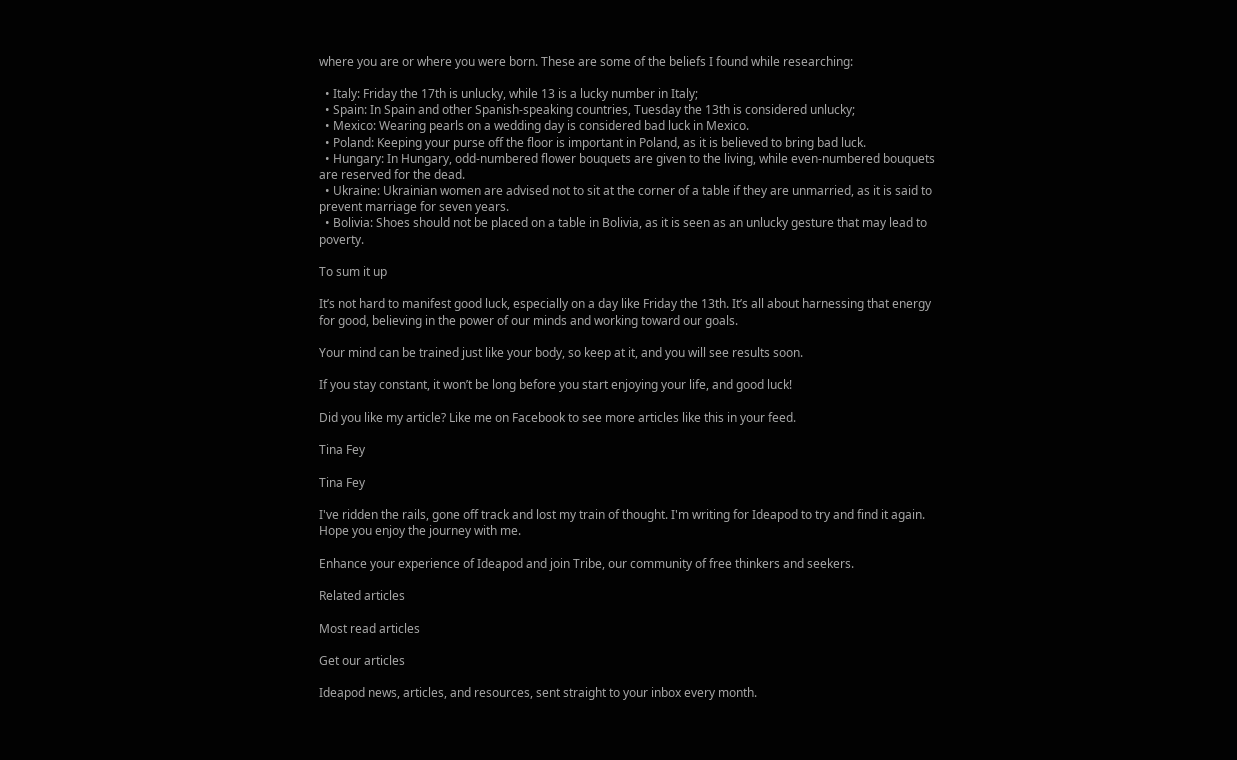where you are or where you were born. These are some of the beliefs I found while researching:

  • Italy: Friday the 17th is unlucky, while 13 is a lucky number in Italy;
  • Spain: In Spain and other Spanish-speaking countries, Tuesday the 13th is considered unlucky;
  • Mexico: Wearing pearls on a wedding day is considered bad luck in Mexico.
  • Poland: Keeping your purse off the floor is important in Poland, as it is believed to bring bad luck.
  • Hungary: In Hungary, odd-numbered flower bouquets are given to the living, while even-numbered bouquets are reserved for the dead.
  • Ukraine: Ukrainian women are advised not to sit at the corner of a table if they are unmarried, as it is said to prevent marriage for seven years.
  • Bolivia: Shoes should not be placed on a table in Bolivia, as it is seen as an unlucky gesture that may lead to poverty.

To sum it up

It’s not hard to manifest good luck, especially on a day like Friday the 13th. It’s all about harnessing that energy for good, believing in the power of our minds and working toward our goals.

Your mind can be trained just like your body, so keep at it, and you will see results soon.

If you stay constant, it won’t be long before you start enjoying your life, and good luck!

Did you like my article? Like me on Facebook to see more articles like this in your feed.

Tina Fey

Tina Fey

I've ridden the rails, gone off track and lost my train of thought. I'm writing for Ideapod to try and find it again. Hope you enjoy the journey with me.

Enhance your experience of Ideapod and join Tribe, our community of free thinkers and seekers.

Related articles

Most read articles

Get our articles

Ideapod news, articles, and resources, sent straight to your inbox every month.